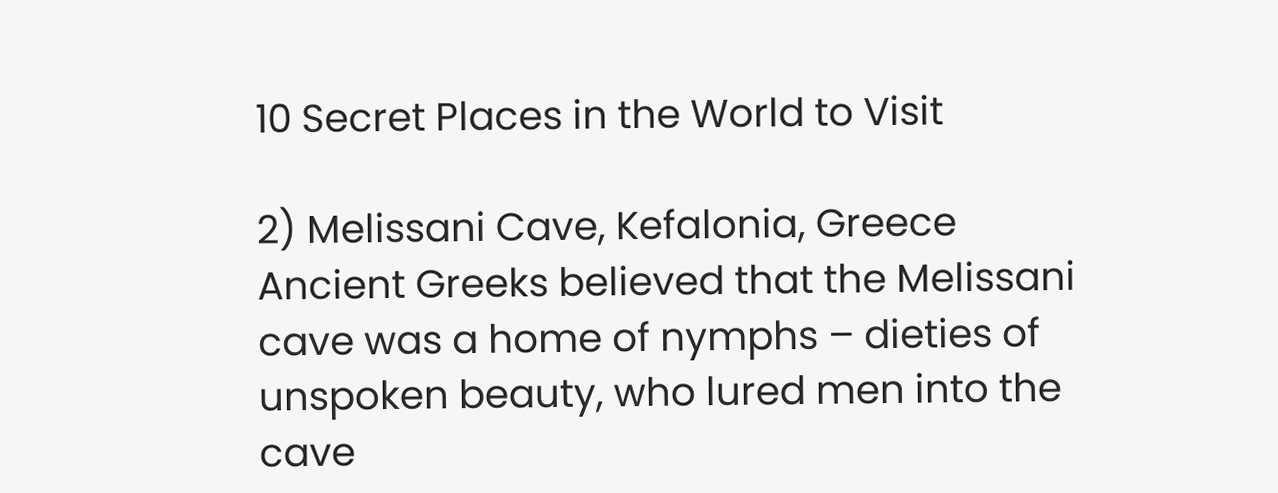10 Secret Places in the World to Visit

2) Melissani Cave, Kefalonia, Greece
Ancient Greeks believed that the Melissani cave was a home of nymphs – dieties of unspoken beauty, who lured men into the cave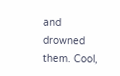and drowned them. Cool,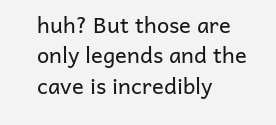huh? But those are only legends and the cave is incredibly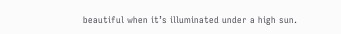beautiful when it’s illuminated under a high sun.